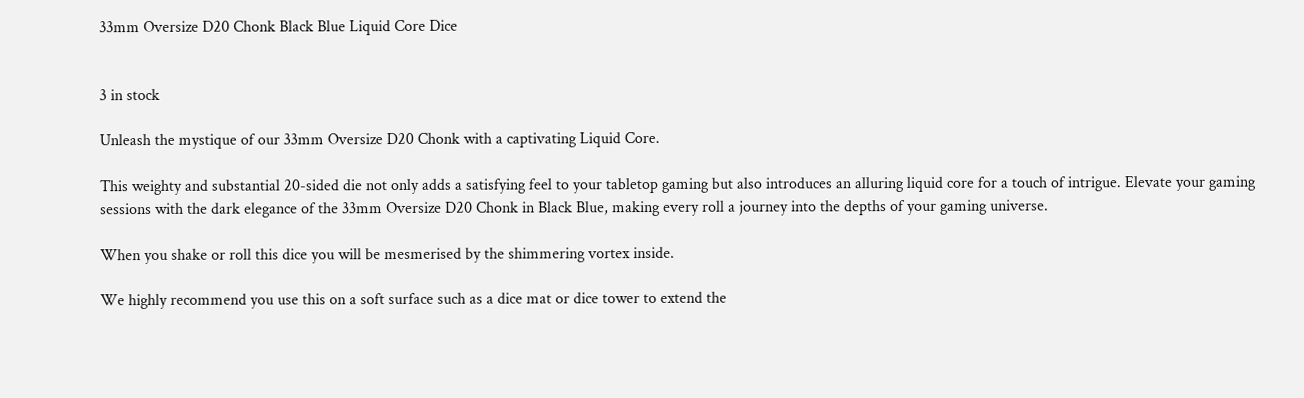33mm Oversize D20 Chonk Black Blue Liquid Core Dice


3 in stock

Unleash the mystique of our 33mm Oversize D20 Chonk with a captivating Liquid Core.

This weighty and substantial 20-sided die not only adds a satisfying feel to your tabletop gaming but also introduces an alluring liquid core for a touch of intrigue. Elevate your gaming sessions with the dark elegance of the 33mm Oversize D20 Chonk in Black Blue, making every roll a journey into the depths of your gaming universe.

When you shake or roll this dice you will be mesmerised by the shimmering vortex inside.

We highly recommend you use this on a soft surface such as a dice mat or dice tower to extend the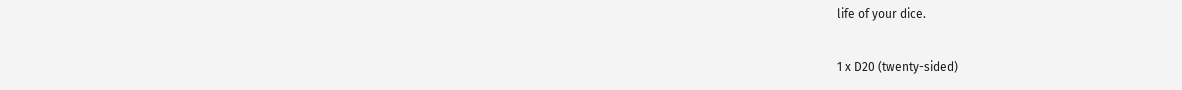life of your dice.

1 x D20 (twenty-sided)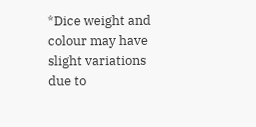*Dice weight and colour may have slight variations due to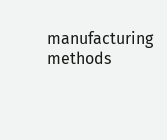manufacturing methods